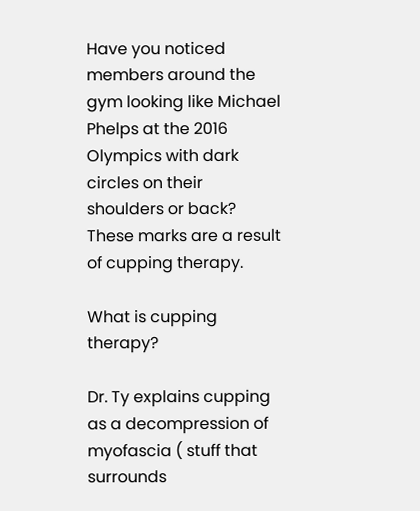Have you noticed members around the gym looking like Michael Phelps at the 2016 Olympics with dark circles on their shoulders or back? These marks are a result of cupping therapy.

What is cupping therapy?

Dr. Ty explains cupping as a decompression of myofascia ( stuff that surrounds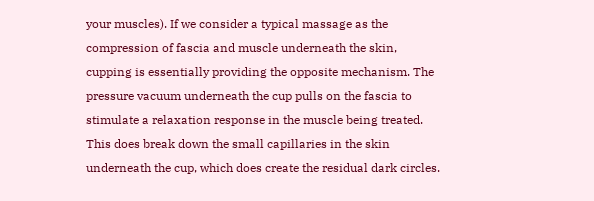your muscles). If we consider a typical massage as the compression of fascia and muscle underneath the skin, cupping is essentially providing the opposite mechanism. The pressure vacuum underneath the cup pulls on the fascia to stimulate a relaxation response in the muscle being treated. This does break down the small capillaries in the skin underneath the cup, which does create the residual dark circles.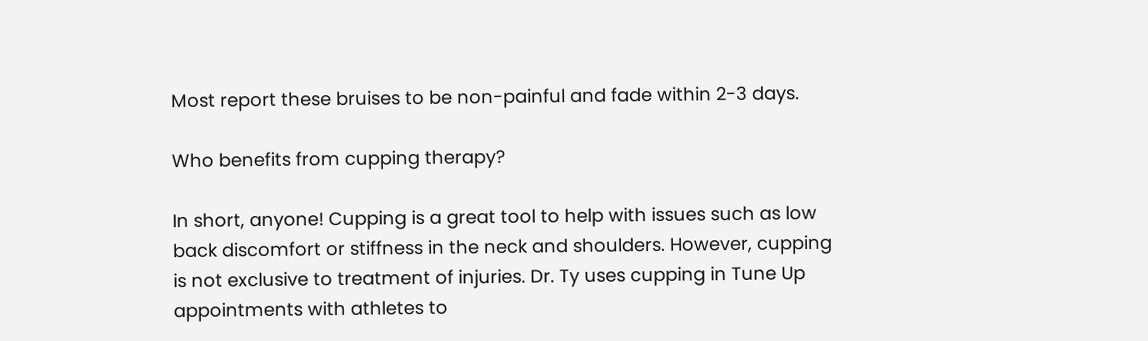Most report these bruises to be non-painful and fade within 2-3 days.

Who benefits from cupping therapy?

In short, anyone! Cupping is a great tool to help with issues such as low back discomfort or stiffness in the neck and shoulders. However, cupping is not exclusive to treatment of injuries. Dr. Ty uses cupping in Tune Up appointments with athletes to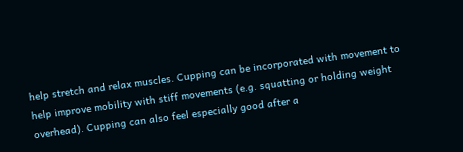help stretch and relax muscles. Cupping can be incorporated with movement to help improve mobility with stiff movements (e.g. squatting or holding weight overhead). Cupping can also feel especially good after a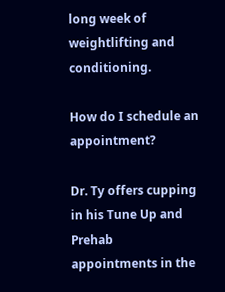long week of weightlifting and conditioning.

How do I schedule an appointment?

Dr. Ty offers cupping in his Tune Up and Prehab appointments in the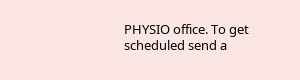PHYSIO office. To get scheduled send a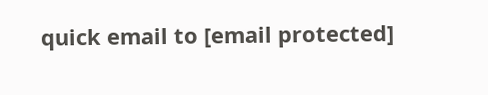quick email to [email protected]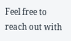Feel free to reach out with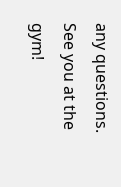any questions. See you at the gym!